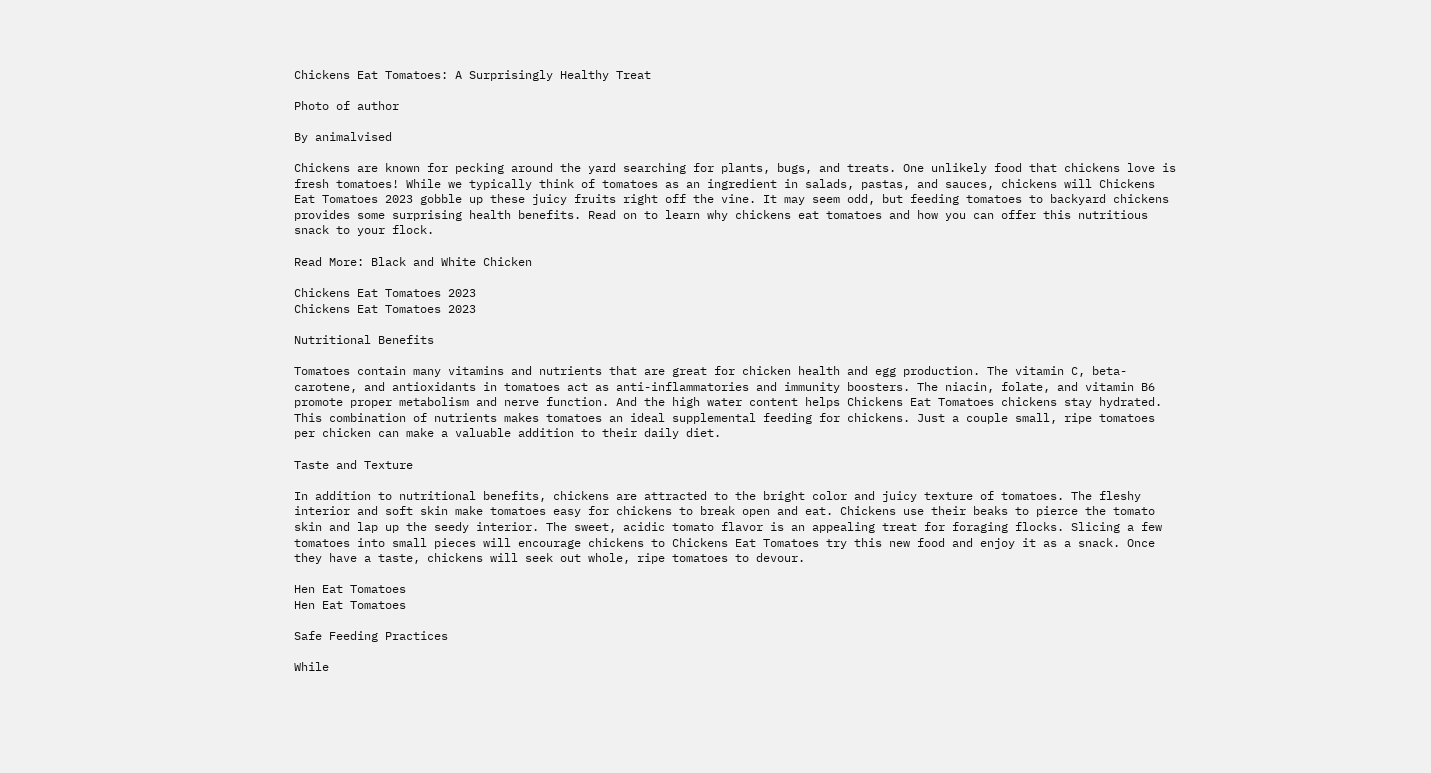Chickens Eat Tomatoes: A Surprisingly Healthy Treat

Photo of author

By animalvised

Chickens are known for pecking around the yard searching for plants, bugs, and treats. One unlikely food that chickens love is fresh tomatoes! While we typically think of tomatoes as an ingredient in salads, pastas, and sauces, chickens will Chickens Eat Tomatoes 2023 gobble up these juicy fruits right off the vine. It may seem odd, but feeding tomatoes to backyard chickens provides some surprising health benefits. Read on to learn why chickens eat tomatoes and how you can offer this nutritious snack to your flock.

Read More: Black and White Chicken

Chickens Eat Tomatoes 2023
Chickens Eat Tomatoes 2023

Nutritional Benefits

Tomatoes contain many vitamins and nutrients that are great for chicken health and egg production. The vitamin C, beta-carotene, and antioxidants in tomatoes act as anti-inflammatories and immunity boosters. The niacin, folate, and vitamin B6 promote proper metabolism and nerve function. And the high water content helps Chickens Eat Tomatoes chickens stay hydrated. This combination of nutrients makes tomatoes an ideal supplemental feeding for chickens. Just a couple small, ripe tomatoes per chicken can make a valuable addition to their daily diet.

Taste and Texture

In addition to nutritional benefits, chickens are attracted to the bright color and juicy texture of tomatoes. The fleshy interior and soft skin make tomatoes easy for chickens to break open and eat. Chickens use their beaks to pierce the tomato skin and lap up the seedy interior. The sweet, acidic tomato flavor is an appealing treat for foraging flocks. Slicing a few tomatoes into small pieces will encourage chickens to Chickens Eat Tomatoes try this new food and enjoy it as a snack. Once they have a taste, chickens will seek out whole, ripe tomatoes to devour.

Hen Eat Tomatoes
Hen Eat Tomatoes

Safe Feeding Practices

While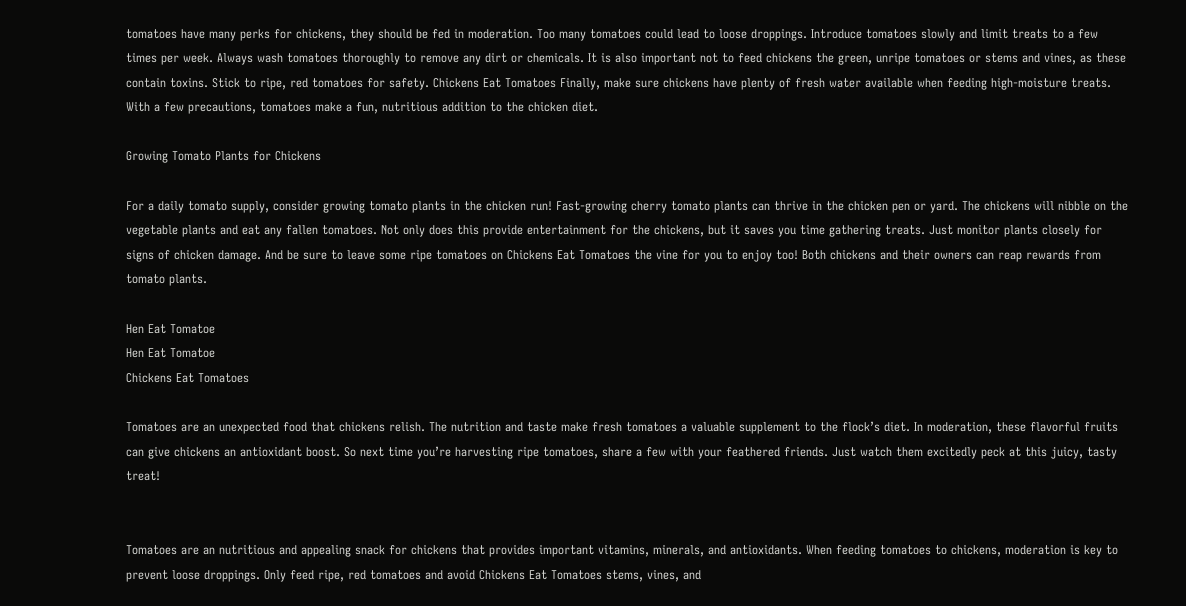tomatoes have many perks for chickens, they should be fed in moderation. Too many tomatoes could lead to loose droppings. Introduce tomatoes slowly and limit treats to a few times per week. Always wash tomatoes thoroughly to remove any dirt or chemicals. It is also important not to feed chickens the green, unripe tomatoes or stems and vines, as these contain toxins. Stick to ripe, red tomatoes for safety. Chickens Eat Tomatoes Finally, make sure chickens have plenty of fresh water available when feeding high-moisture treats. With a few precautions, tomatoes make a fun, nutritious addition to the chicken diet.

Growing Tomato Plants for Chickens

For a daily tomato supply, consider growing tomato plants in the chicken run! Fast-growing cherry tomato plants can thrive in the chicken pen or yard. The chickens will nibble on the vegetable plants and eat any fallen tomatoes. Not only does this provide entertainment for the chickens, but it saves you time gathering treats. Just monitor plants closely for signs of chicken damage. And be sure to leave some ripe tomatoes on Chickens Eat Tomatoes the vine for you to enjoy too! Both chickens and their owners can reap rewards from tomato plants.

Hen Eat Tomatoe
Hen Eat Tomatoe
Chickens Eat Tomatoes

Tomatoes are an unexpected food that chickens relish. The nutrition and taste make fresh tomatoes a valuable supplement to the flock’s diet. In moderation, these flavorful fruits can give chickens an antioxidant boost. So next time you’re harvesting ripe tomatoes, share a few with your feathered friends. Just watch them excitedly peck at this juicy, tasty treat!


Tomatoes are an nutritious and appealing snack for chickens that provides important vitamins, minerals, and antioxidants. When feeding tomatoes to chickens, moderation is key to prevent loose droppings. Only feed ripe, red tomatoes and avoid Chickens Eat Tomatoes stems, vines, and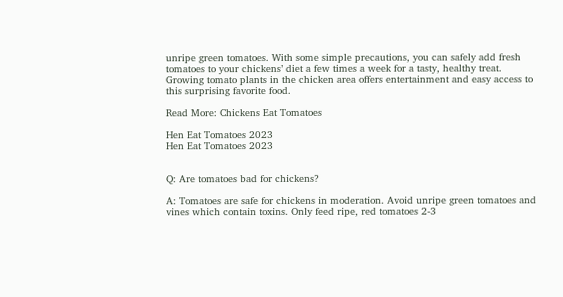unripe green tomatoes. With some simple precautions, you can safely add fresh tomatoes to your chickens’ diet a few times a week for a tasty, healthy treat. Growing tomato plants in the chicken area offers entertainment and easy access to this surprising favorite food.

Read More: Chickens Eat Tomatoes

Hen Eat Tomatoes 2023
Hen Eat Tomatoes 2023


Q: Are tomatoes bad for chickens?

A: Tomatoes are safe for chickens in moderation. Avoid unripe green tomatoes and vines which contain toxins. Only feed ripe, red tomatoes 2-3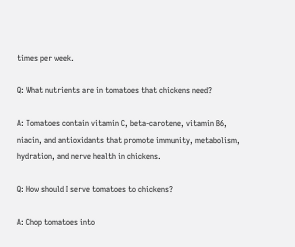times per week.

Q: What nutrients are in tomatoes that chickens need?

A: Tomatoes contain vitamin C, beta-carotene, vitamin B6, niacin, and antioxidants that promote immunity, metabolism, hydration, and nerve health in chickens.

Q: How should I serve tomatoes to chickens?

A: Chop tomatoes into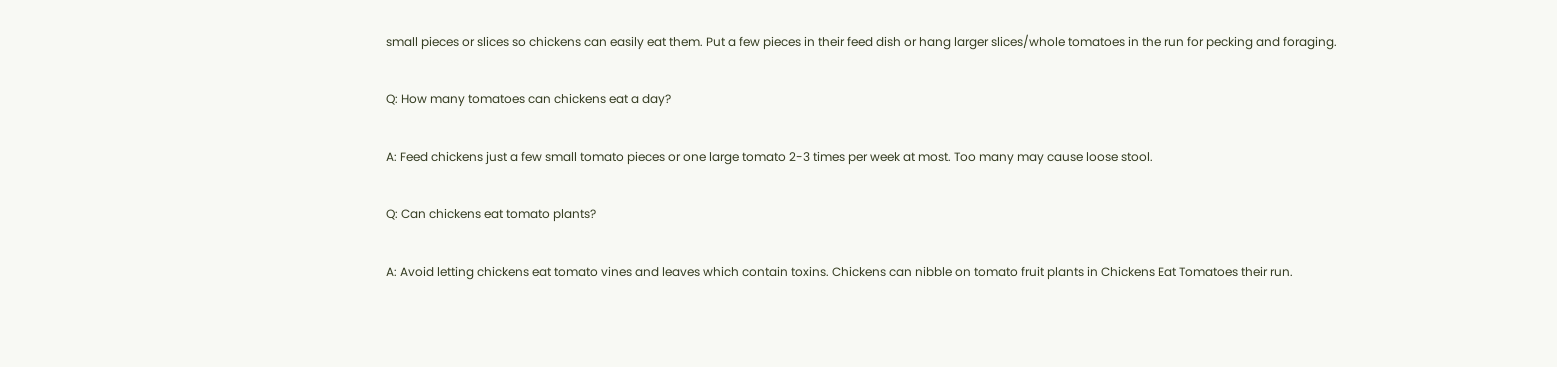small pieces or slices so chickens can easily eat them. Put a few pieces in their feed dish or hang larger slices/whole tomatoes in the run for pecking and foraging.

Q: How many tomatoes can chickens eat a day?

A: Feed chickens just a few small tomato pieces or one large tomato 2-3 times per week at most. Too many may cause loose stool.

Q: Can chickens eat tomato plants?

A: Avoid letting chickens eat tomato vines and leaves which contain toxins. Chickens can nibble on tomato fruit plants in Chickens Eat Tomatoes their run.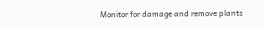Monitor for damage and remove plants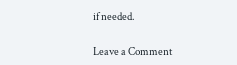if needed.

Leave a Comment